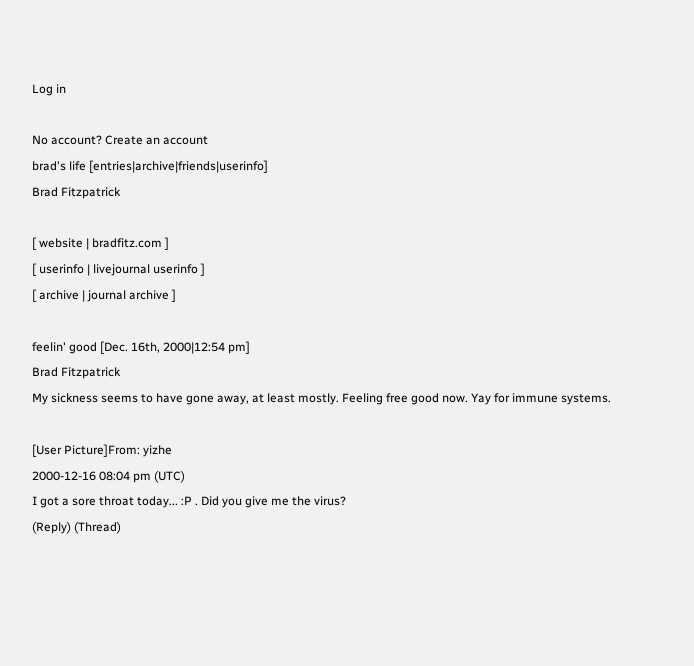Log in

No account? Create an account
brad's life [entries|archive|friends|userinfo]
Brad Fitzpatrick

[ website | bradfitz.com ]
[ userinfo | livejournal userinfo ]
[ archive | journal archive ]

feelin' good [Dec. 16th, 2000|12:54 pm]
Brad Fitzpatrick
My sickness seems to have gone away, at least mostly. Feeling free good now. Yay for immune systems.

[User Picture]From: yizhe
2000-12-16 08:04 pm (UTC)
I got a sore throat today... :P . Did you give me the virus?
(Reply) (Thread)